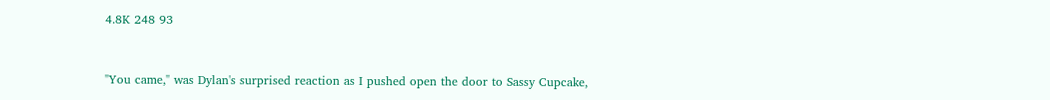4.8K 248 93


"You came," was Dylan's surprised reaction as I pushed open the door to Sassy Cupcake,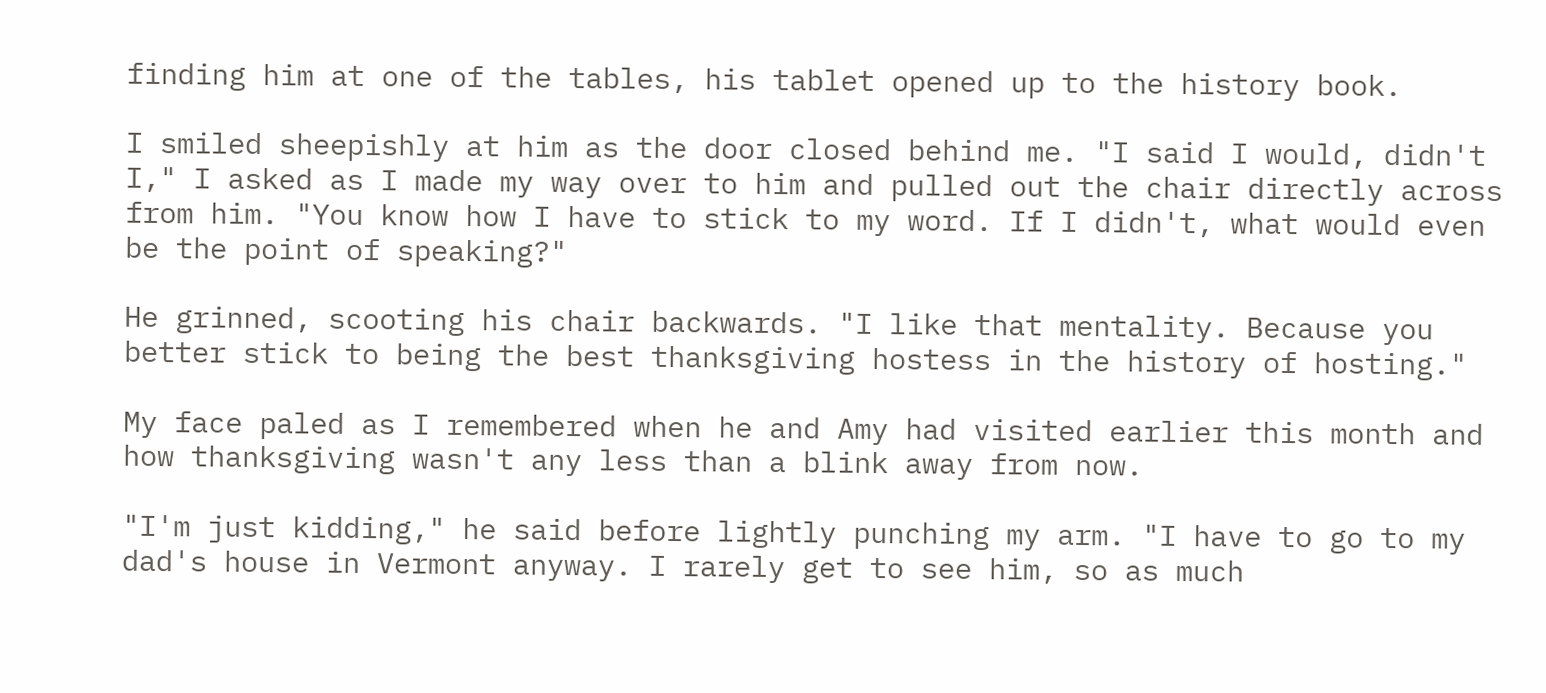finding him at one of the tables, his tablet opened up to the history book.

I smiled sheepishly at him as the door closed behind me. "I said I would, didn't I," I asked as I made my way over to him and pulled out the chair directly across from him. "You know how I have to stick to my word. If I didn't, what would even be the point of speaking?"

He grinned, scooting his chair backwards. "I like that mentality. Because you better stick to being the best thanksgiving hostess in the history of hosting."

My face paled as I remembered when he and Amy had visited earlier this month and how thanksgiving wasn't any less than a blink away from now.

"I'm just kidding," he said before lightly punching my arm. "I have to go to my dad's house in Vermont anyway. I rarely get to see him, so as much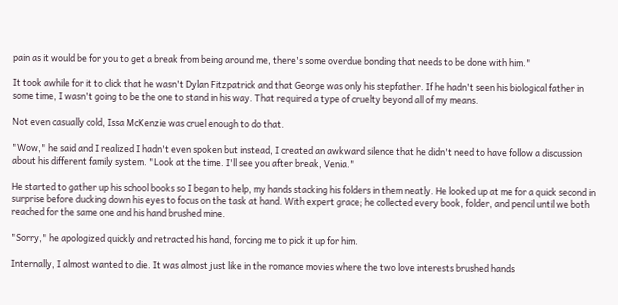pain as it would be for you to get a break from being around me, there's some overdue bonding that needs to be done with him."

It took awhile for it to click that he wasn't Dylan Fitzpatrick and that George was only his stepfather. If he hadn't seen his biological father in some time, I wasn't going to be the one to stand in his way. That required a type of cruelty beyond all of my means.

Not even casually cold, Issa McKenzie was cruel enough to do that.

"Wow," he said and I realized I hadn't even spoken but instead, I created an awkward silence that he didn't need to have follow a discussion about his different family system. "Look at the time. I'll see you after break, Venia."

He started to gather up his school books so I began to help, my hands stacking his folders in them neatly. He looked up at me for a quick second in surprise before ducking down his eyes to focus on the task at hand. With expert grace; he collected every book, folder, and pencil until we both reached for the same one and his hand brushed mine.

"Sorry," he apologized quickly and retracted his hand, forcing me to pick it up for him.

Internally, I almost wanted to die. It was almost just like in the romance movies where the two love interests brushed hands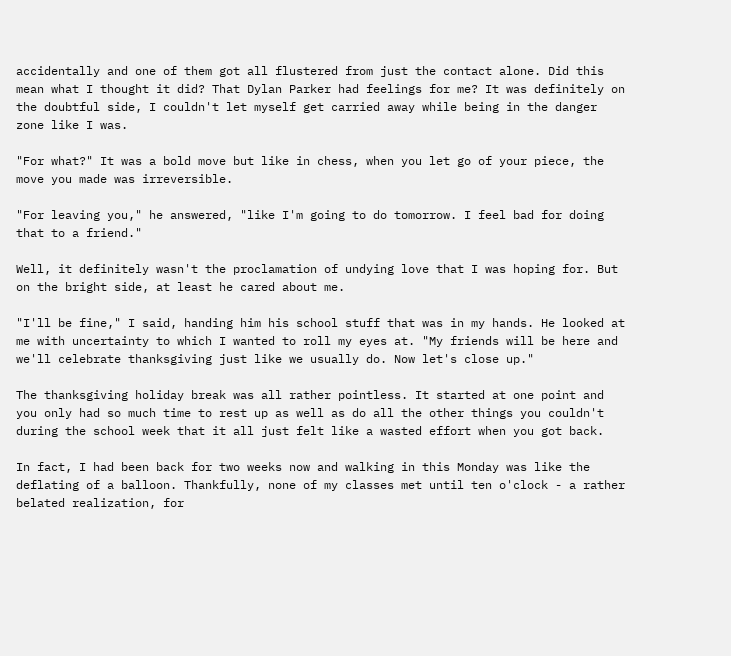accidentally and one of them got all flustered from just the contact alone. Did this mean what I thought it did? That Dylan Parker had feelings for me? It was definitely on the doubtful side, I couldn't let myself get carried away while being in the danger zone like I was.

"For what?" It was a bold move but like in chess, when you let go of your piece, the move you made was irreversible.

"For leaving you," he answered, "like I'm going to do tomorrow. I feel bad for doing that to a friend."

Well, it definitely wasn't the proclamation of undying love that I was hoping for. But on the bright side, at least he cared about me.

"I'll be fine," I said, handing him his school stuff that was in my hands. He looked at me with uncertainty to which I wanted to roll my eyes at. "My friends will be here and we'll celebrate thanksgiving just like we usually do. Now let's close up."

The thanksgiving holiday break was all rather pointless. It started at one point and you only had so much time to rest up as well as do all the other things you couldn't during the school week that it all just felt like a wasted effort when you got back.

In fact, I had been back for two weeks now and walking in this Monday was like the deflating of a balloon. Thankfully, none of my classes met until ten o'clock - a rather belated realization, for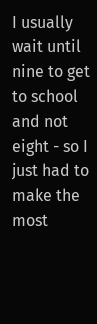I usually wait until nine to get to school and not eight - so I just had to make the most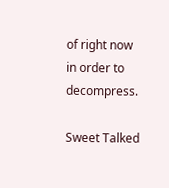of right now in order to decompress.

Sweet Talked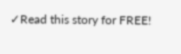✓Read this story for FREE!